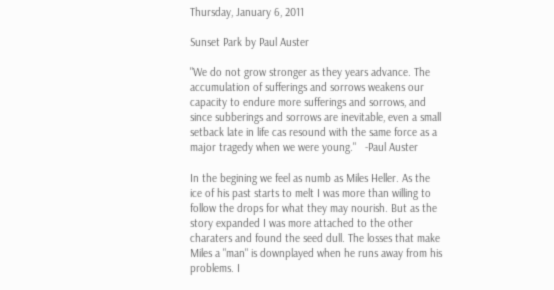Thursday, January 6, 2011

Sunset Park by Paul Auster

"We do not grow stronger as they years advance. The accumulation of sufferings and sorrows weakens our capacity to endure more sufferings and sorrows, and since subberings and sorrows are inevitable, even a small setback late in life cas resound with the same force as a major tragedy when we were young."   -Paul Auster

In the begining we feel as numb as Miles Heller. As the ice of his past starts to melt I was more than willing to follow the drops for what they may nourish. But as the story expanded I was more attached to the other charaters and found the seed dull. The losses that make Miles a "man" is downplayed when he runs away from his problems. I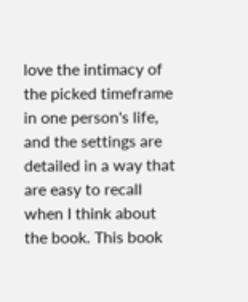love the intimacy of the picked timeframe in one person's life, and the settings are detailed in a way that are easy to recall when I think about the book. This book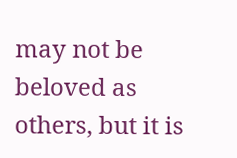may not be beloved as others, but it is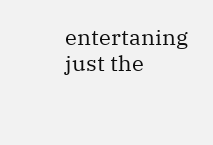entertaning just the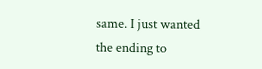same. I just wanted the ending to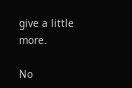give a little more.

No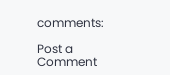comments:

Post a Comment